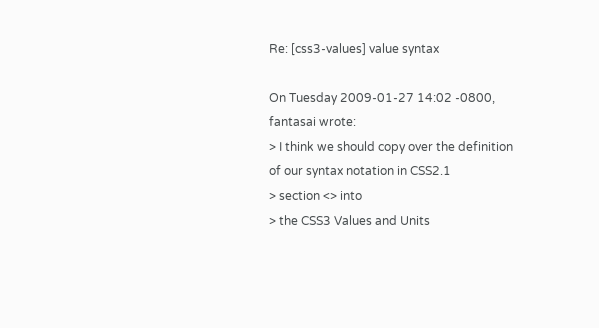Re: [css3-values] value syntax

On Tuesday 2009-01-27 14:02 -0800, fantasai wrote:
> I think we should copy over the definition of our syntax notation in CSS2.1
> section <> into
> the CSS3 Values and Units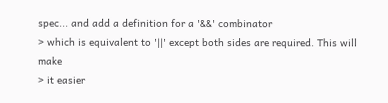spec... and add a definition for a '&&' combinator
> which is equivalent to '||' except both sides are required. This will make
> it easier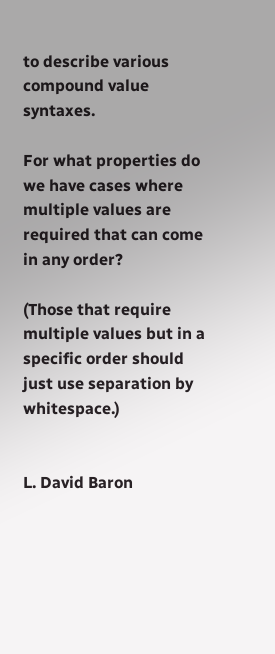to describe various compound value syntaxes.

For what properties do we have cases where multiple values are
required that can come in any order?

(Those that require multiple values but in a specific order should
just use separation by whitespace.)


L. David Baron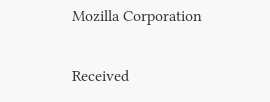Mozilla Corporation

Received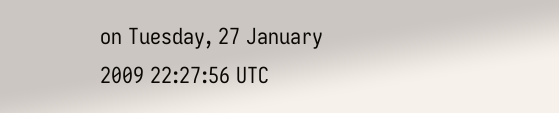on Tuesday, 27 January 2009 22:27:56 UTC